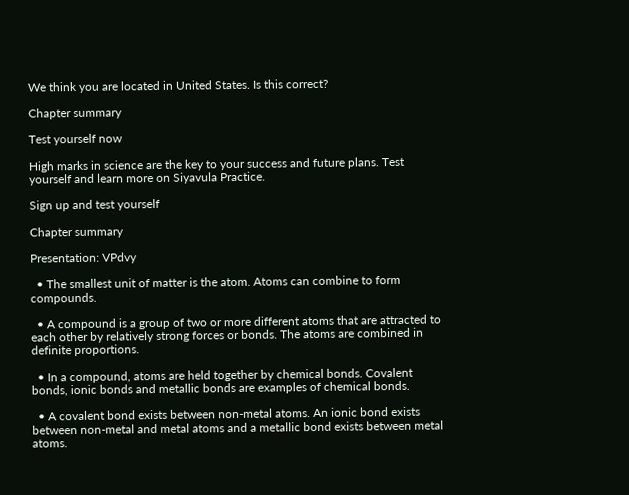We think you are located in United States. Is this correct?

Chapter summary

Test yourself now

High marks in science are the key to your success and future plans. Test yourself and learn more on Siyavula Practice.

Sign up and test yourself

Chapter summary

Presentation: VPdvy

  • The smallest unit of matter is the atom. Atoms can combine to form compounds.

  • A compound is a group of two or more different atoms that are attracted to each other by relatively strong forces or bonds. The atoms are combined in definite proportions.

  • In a compound, atoms are held together by chemical bonds. Covalent bonds, ionic bonds and metallic bonds are examples of chemical bonds.

  • A covalent bond exists between non-metal atoms. An ionic bond exists between non-metal and metal atoms and a metallic bond exists between metal atoms.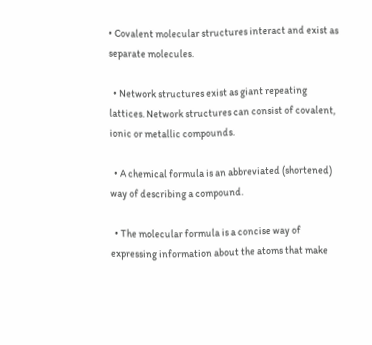• Covalent molecular structures interact and exist as separate molecules.

  • Network structures exist as giant repeating lattices. Network structures can consist of covalent, ionic or metallic compounds.

  • A chemical formula is an abbreviated (shortened) way of describing a compound.

  • The molecular formula is a concise way of expressing information about the atoms that make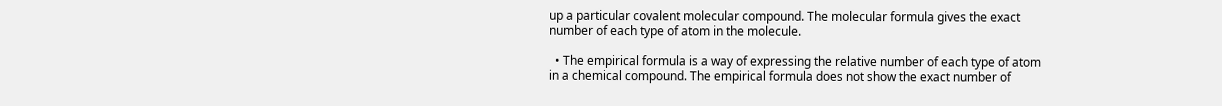up a particular covalent molecular compound. The molecular formula gives the exact number of each type of atom in the molecule.

  • The empirical formula is a way of expressing the relative number of each type of atom in a chemical compound. The empirical formula does not show the exact number of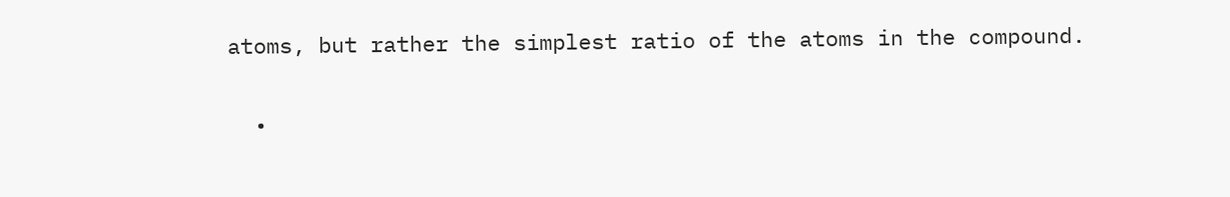atoms, but rather the simplest ratio of the atoms in the compound.

  •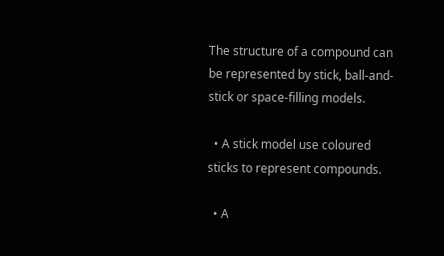The structure of a compound can be represented by stick, ball-and-stick or space-filling models.

  • A stick model use coloured sticks to represent compounds.

  • A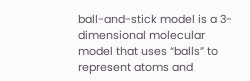ball-and-stick model is a 3-dimensional molecular model that uses “balls” to represent atoms and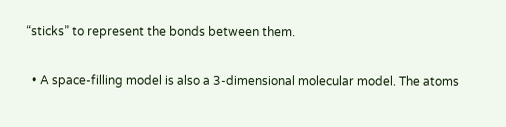“sticks” to represent the bonds between them.

  • A space-filling model is also a 3-dimensional molecular model. The atoms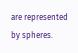are represented by spheres.